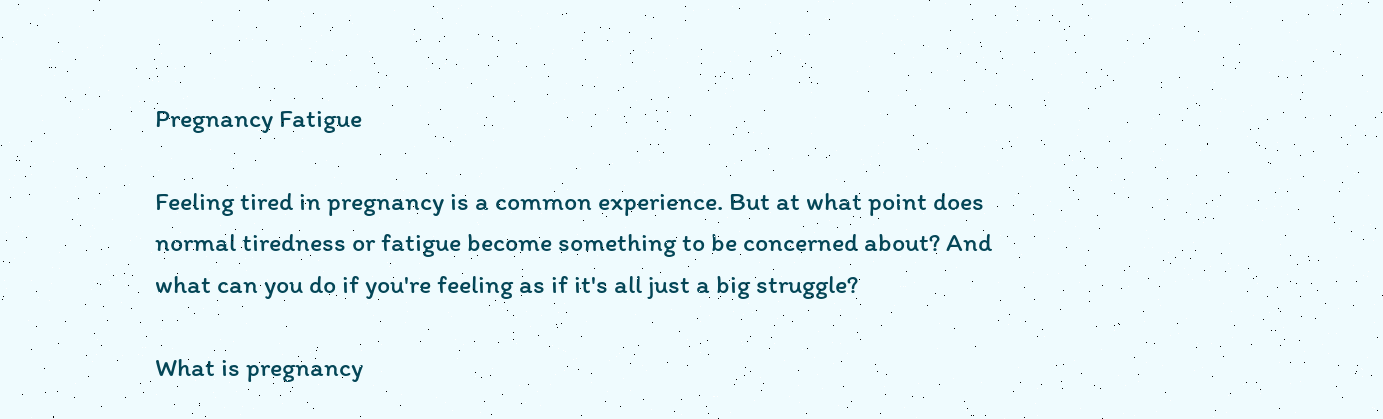Pregnancy Fatigue

Feeling tired in pregnancy is a common experience. But at what point does normal tiredness or fatigue become something to be concerned about? And what can you do if you're feeling as if it's all just a big struggle?

What is pregnancy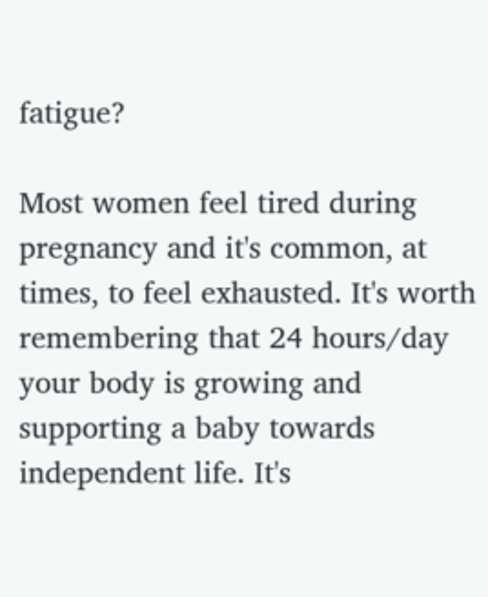fatigue?

Most women feel tired during pregnancy and it's common, at times, to feel exhausted. It's worth remembering that 24 hours/day your body is growing and supporting a baby towards independent life. It's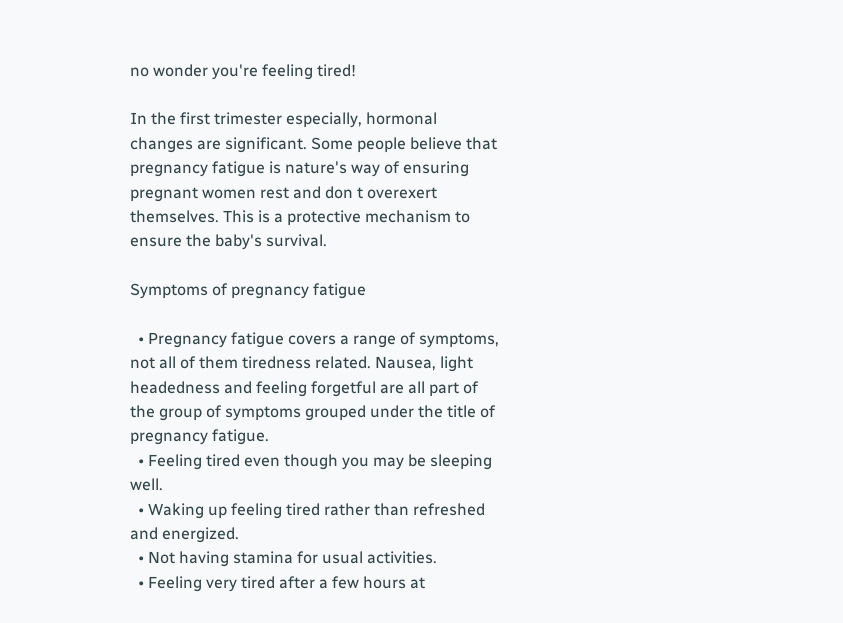no wonder you're feeling tired!

In the first trimester especially, hormonal changes are significant. Some people believe that pregnancy fatigue is nature's way of ensuring pregnant women rest and don t overexert themselves. This is a protective mechanism to ensure the baby's survival.

Symptoms of pregnancy fatigue

  • Pregnancy fatigue covers a range of symptoms, not all of them tiredness related. Nausea, light headedness and feeling forgetful are all part of the group of symptoms grouped under the title of pregnancy fatigue.
  • Feeling tired even though you may be sleeping well.
  • Waking up feeling tired rather than refreshed and energized.
  • Not having stamina for usual activities.
  • Feeling very tired after a few hours at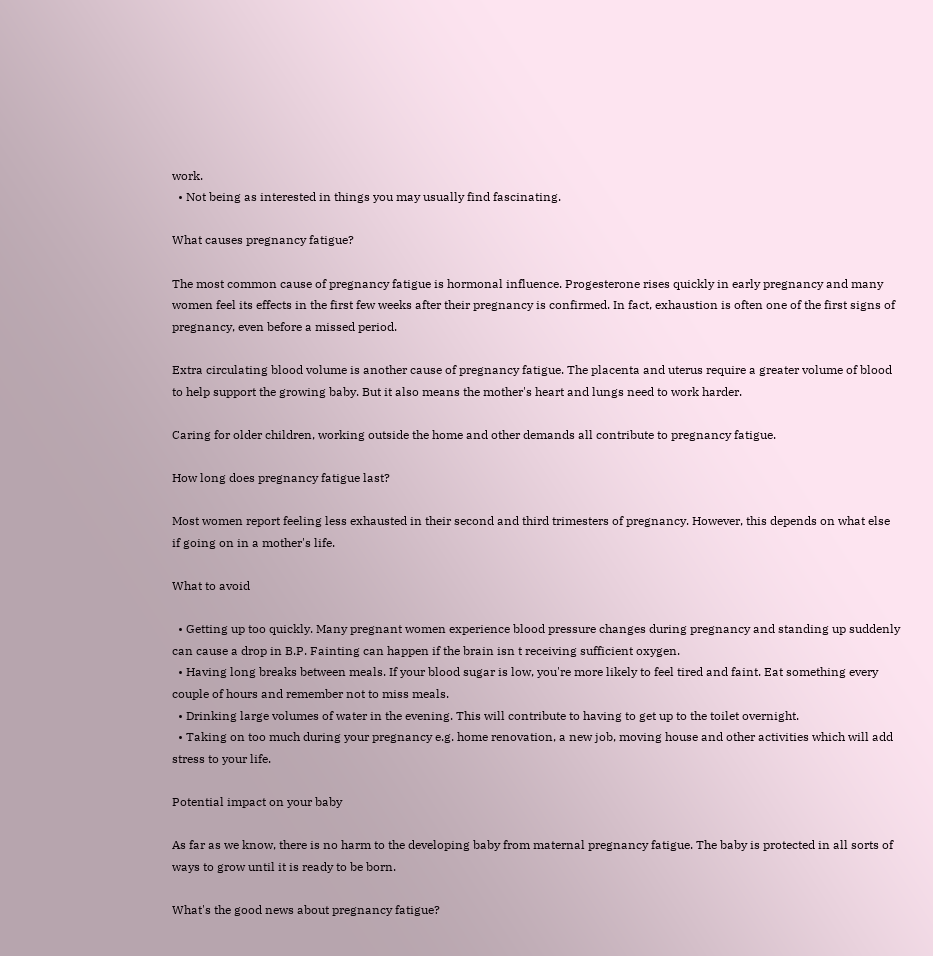work.
  • Not being as interested in things you may usually find fascinating.

What causes pregnancy fatigue?

The most common cause of pregnancy fatigue is hormonal influence. Progesterone rises quickly in early pregnancy and many women feel its effects in the first few weeks after their pregnancy is confirmed. In fact, exhaustion is often one of the first signs of pregnancy, even before a missed period.

Extra circulating blood volume is another cause of pregnancy fatigue. The placenta and uterus require a greater volume of blood to help support the growing baby. But it also means the mother's heart and lungs need to work harder.

Caring for older children, working outside the home and other demands all contribute to pregnancy fatigue.

How long does pregnancy fatigue last?

Most women report feeling less exhausted in their second and third trimesters of pregnancy. However, this depends on what else if going on in a mother's life.

What to avoid

  • Getting up too quickly. Many pregnant women experience blood pressure changes during pregnancy and standing up suddenly can cause a drop in B.P. Fainting can happen if the brain isn t receiving sufficient oxygen.
  • Having long breaks between meals. If your blood sugar is low, you're more likely to feel tired and faint. Eat something every couple of hours and remember not to miss meals.
  • Drinking large volumes of water in the evening. This will contribute to having to get up to the toilet overnight.
  • Taking on too much during your pregnancy e.g. home renovation, a new job, moving house and other activities which will add stress to your life.

Potential impact on your baby

As far as we know, there is no harm to the developing baby from maternal pregnancy fatigue. The baby is protected in all sorts of ways to grow until it is ready to be born.

What's the good news about pregnancy fatigue?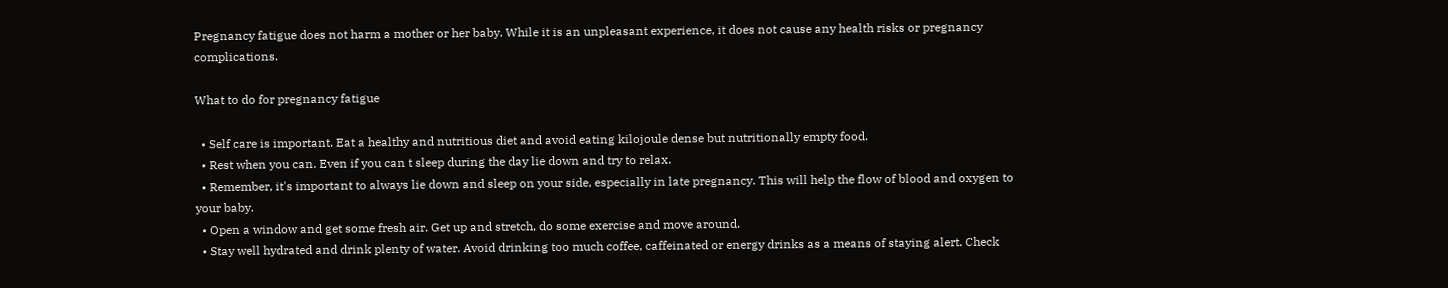Pregnancy fatigue does not harm a mother or her baby. While it is an unpleasant experience, it does not cause any health risks or pregnancy complications.

What to do for pregnancy fatigue

  • Self care is important. Eat a healthy and nutritious diet and avoid eating kilojoule dense but nutritionally empty food.
  • Rest when you can. Even if you can t sleep during the day lie down and try to relax.
  • Remember, it's important to always lie down and sleep on your side, especially in late pregnancy. This will help the flow of blood and oxygen to your baby.
  • Open a window and get some fresh air. Get up and stretch, do some exercise and move around.
  • Stay well hydrated and drink plenty of water. Avoid drinking too much coffee, caffeinated or energy drinks as a means of staying alert. Check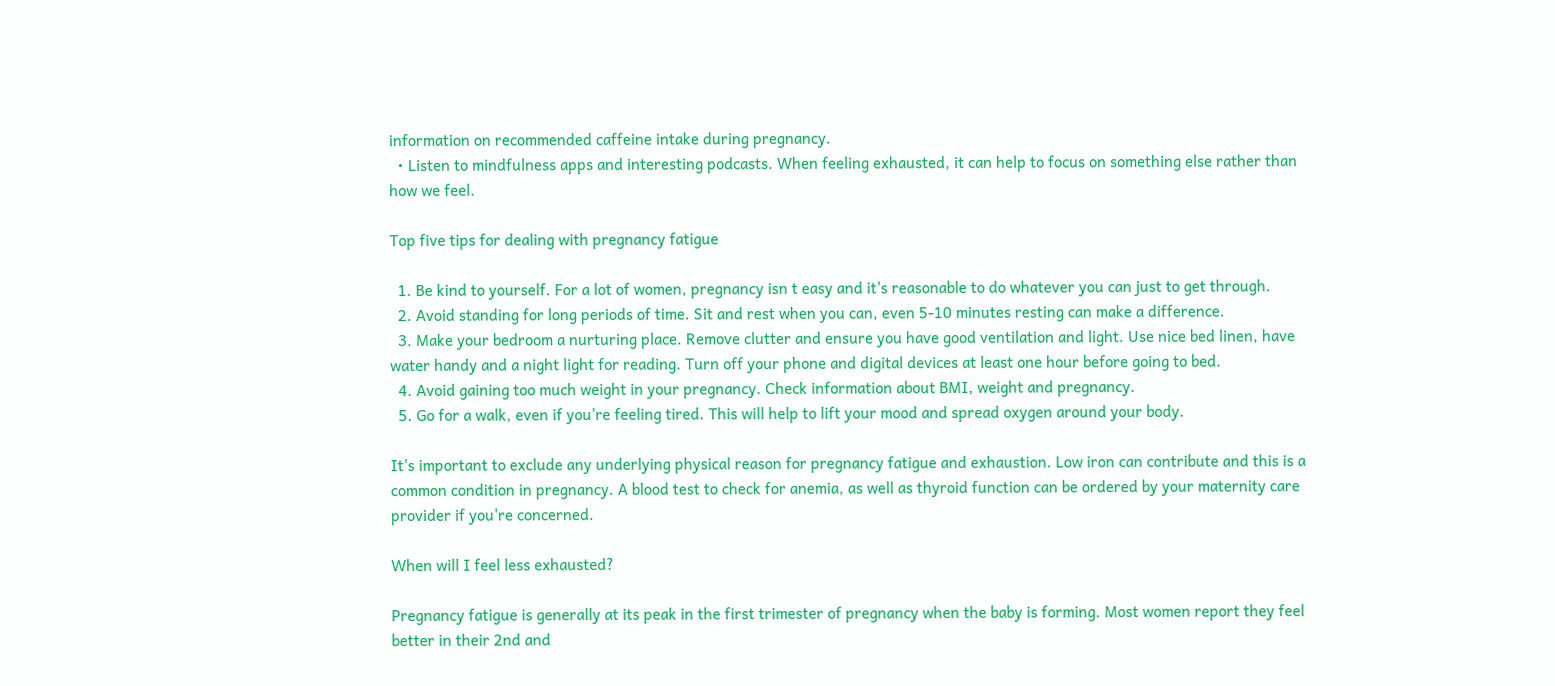information on recommended caffeine intake during pregnancy.
  • Listen to mindfulness apps and interesting podcasts. When feeling exhausted, it can help to focus on something else rather than how we feel.

Top five tips for dealing with pregnancy fatigue

  1. Be kind to yourself. For a lot of women, pregnancy isn t easy and it's reasonable to do whatever you can just to get through.
  2. Avoid standing for long periods of time. Sit and rest when you can, even 5-10 minutes resting can make a difference.
  3. Make your bedroom a nurturing place. Remove clutter and ensure you have good ventilation and light. Use nice bed linen, have water handy and a night light for reading. Turn off your phone and digital devices at least one hour before going to bed.
  4. Avoid gaining too much weight in your pregnancy. Check information about BMI, weight and pregnancy.
  5. Go for a walk, even if you're feeling tired. This will help to lift your mood and spread oxygen around your body.

It's important to exclude any underlying physical reason for pregnancy fatigue and exhaustion. Low iron can contribute and this is a common condition in pregnancy. A blood test to check for anemia, as well as thyroid function can be ordered by your maternity care provider if you're concerned.

When will I feel less exhausted?

Pregnancy fatigue is generally at its peak in the first trimester of pregnancy when the baby is forming. Most women report they feel better in their 2nd and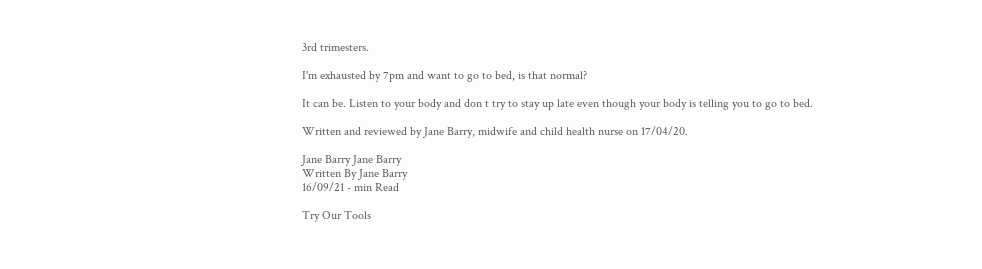3rd trimesters.

I'm exhausted by 7pm and want to go to bed, is that normal?

It can be. Listen to your body and don t try to stay up late even though your body is telling you to go to bed.

Written and reviewed by Jane Barry, midwife and child health nurse on 17/04/20.

Jane Barry Jane Barry
Written By Jane Barry
16/09/21 - min Read

Try Our Tools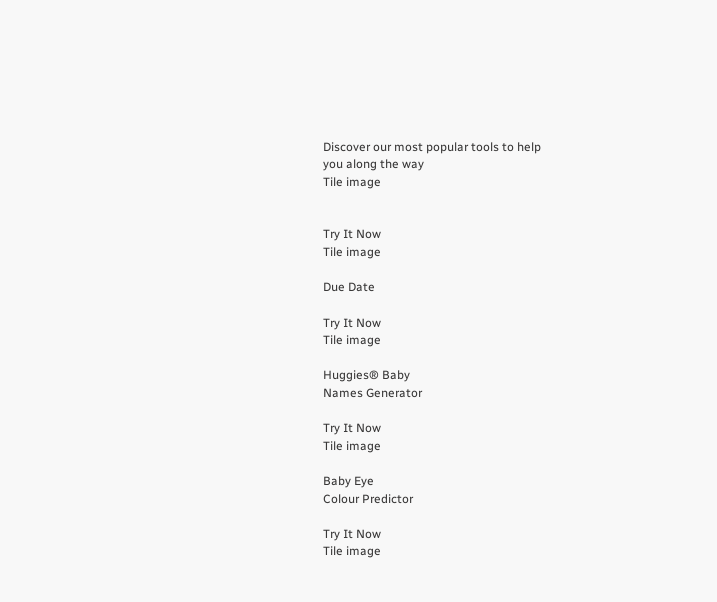Discover our most popular tools to help
you along the way
Tile image


Try It Now
Tile image

Due Date

Try It Now
Tile image

Huggies® Baby
Names Generator

Try It Now
Tile image

Baby Eye
Colour Predictor

Try It Now
Tile image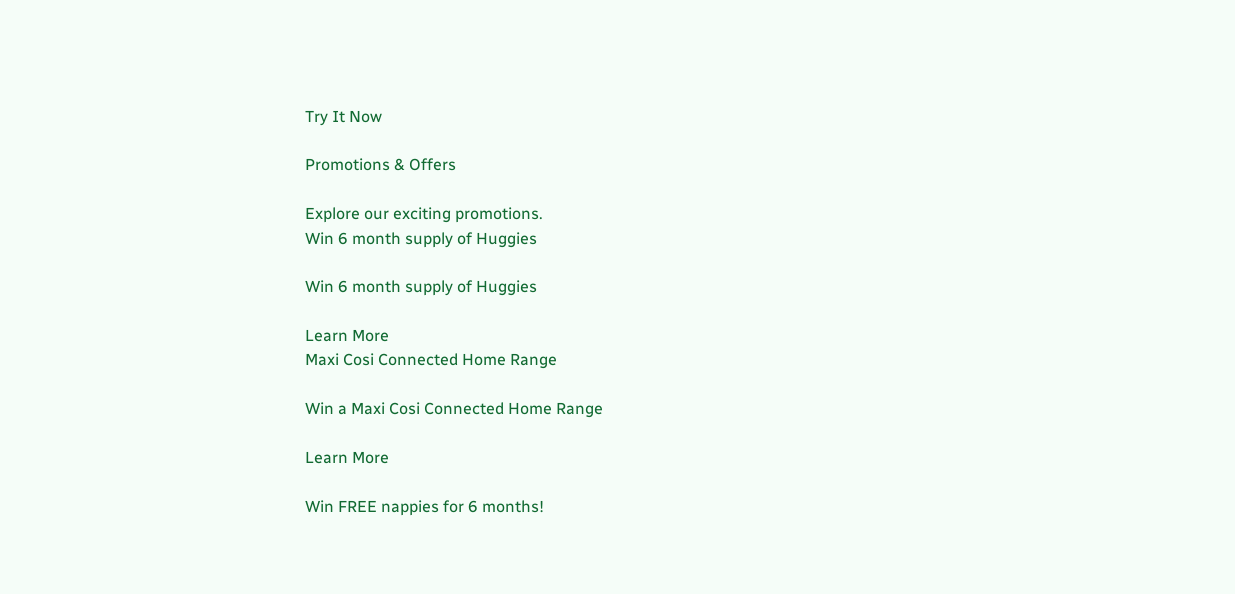Try It Now

Promotions & Offers

Explore our exciting promotions.
Win 6 month supply of Huggies

Win 6 month supply of Huggies

Learn More
Maxi Cosi Connected Home Range

Win a Maxi Cosi Connected Home Range

Learn More

Win FREE nappies for 6 months!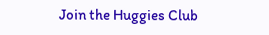Join the Huggies Club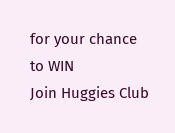for your chance to WIN
Join Huggies Club